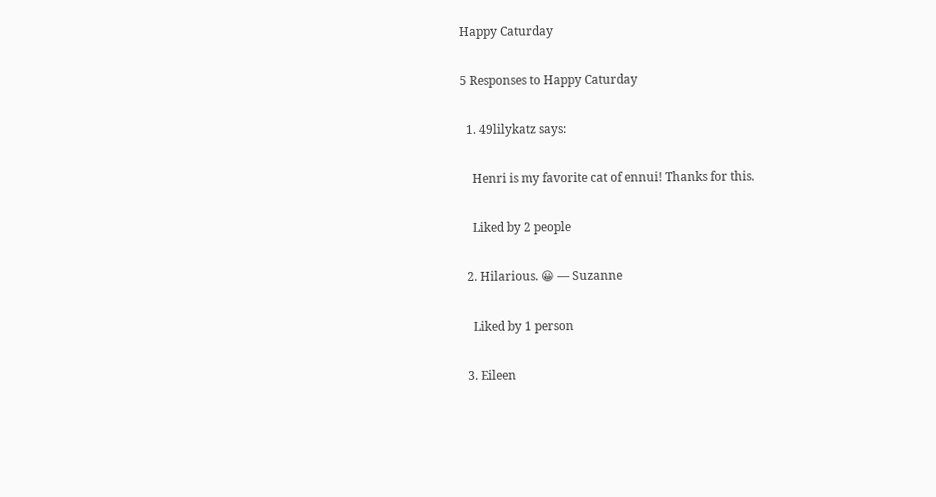Happy Caturday

5 Responses to Happy Caturday

  1. 49lilykatz says:

    Henri is my favorite cat of ennui! Thanks for this.

    Liked by 2 people

  2. Hilarious. 😀 — Suzanne

    Liked by 1 person

  3. Eileen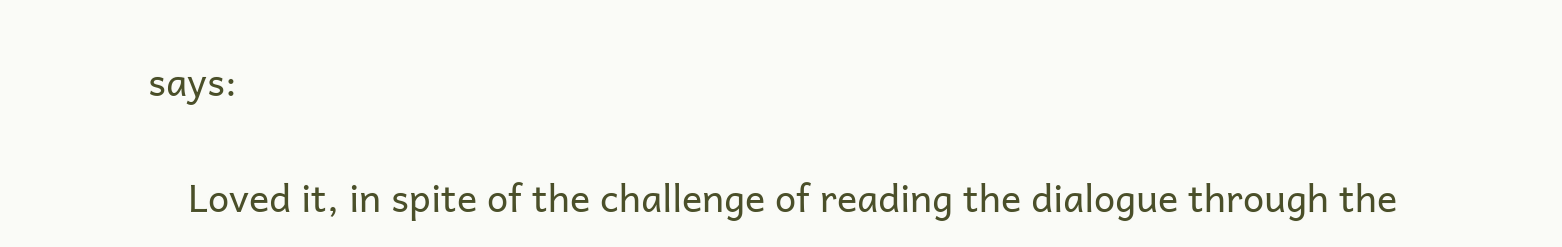says:

    Loved it, in spite of the challenge of reading the dialogue through the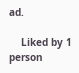ad.

    Liked by 1 person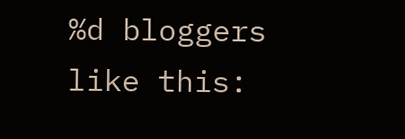%d bloggers like this: